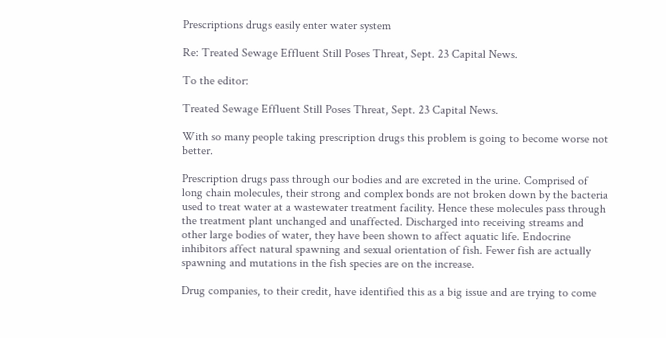Prescriptions drugs easily enter water system

Re: Treated Sewage Effluent Still Poses Threat, Sept. 23 Capital News.

To the editor:

Treated Sewage Effluent Still Poses Threat, Sept. 23 Capital News.

With so many people taking prescription drugs this problem is going to become worse not better.

Prescription drugs pass through our bodies and are excreted in the urine. Comprised of long chain molecules, their strong and complex bonds are not broken down by the bacteria used to treat water at a wastewater treatment facility. Hence these molecules pass through the treatment plant unchanged and unaffected. Discharged into receiving streams and other large bodies of water, they have been shown to affect aquatic life. Endocrine inhibitors affect natural spawning and sexual orientation of fish. Fewer fish are actually spawning and mutations in the fish species are on the increase.

Drug companies, to their credit, have identified this as a big issue and are trying to come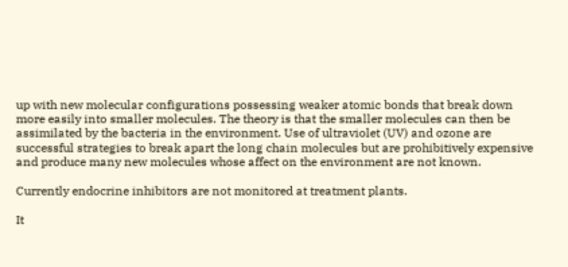up with new molecular configurations possessing weaker atomic bonds that break down more easily into smaller molecules. The theory is that the smaller molecules can then be assimilated by the bacteria in the environment. Use of ultraviolet (UV) and ozone are successful strategies to break apart the long chain molecules but are prohibitively expensive and produce many new molecules whose affect on the environment are not known.

Currently endocrine inhibitors are not monitored at treatment plants.

It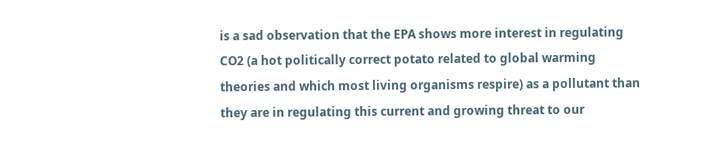is a sad observation that the EPA shows more interest in regulating CO2 (a hot politically correct potato related to global warming theories and which most living organisms respire) as a pollutant than they are in regulating this current and growing threat to our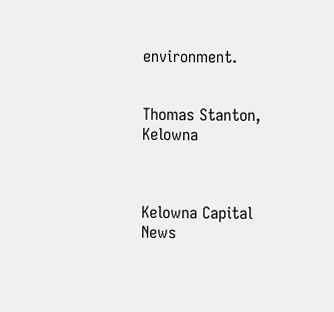environment.


Thomas Stanton, Kelowna



Kelowna Capital News